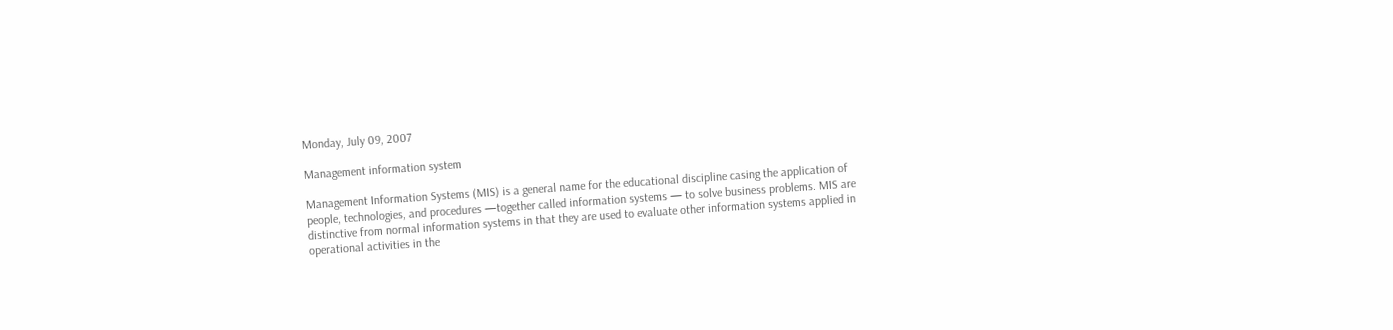Monday, July 09, 2007

Management information system

Management Information Systems (MIS) is a general name for the educational discipline casing the application of people, technologies, and procedures —together called information systems — to solve business problems. MIS are distinctive from normal information systems in that they are used to evaluate other information systems applied in operational activities in the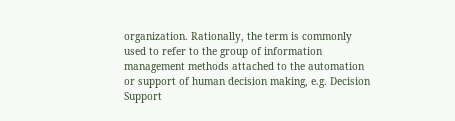organization. Rationally, the term is commonly used to refer to the group of information management methods attached to the automation or support of human decision making, e.g. Decision Support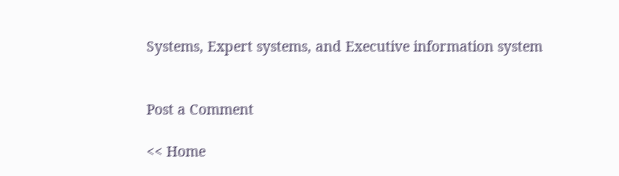Systems, Expert systems, and Executive information system


Post a Comment

<< Home